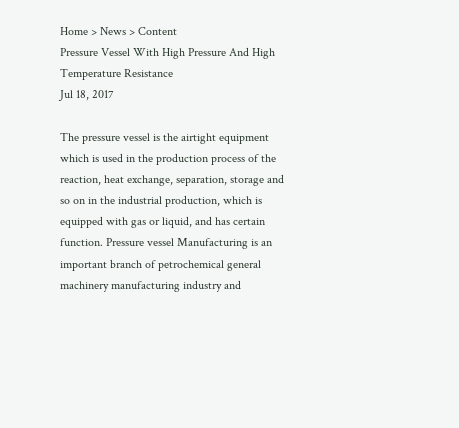Home > News > Content
Pressure Vessel With High Pressure And High Temperature Resistance
Jul 18, 2017

The pressure vessel is the airtight equipment which is used in the production process of the reaction, heat exchange, separation, storage and so on in the industrial production, which is equipped with gas or liquid, and has certain function. Pressure vessel Manufacturing is an important branch of petrochemical general machinery manufacturing industry and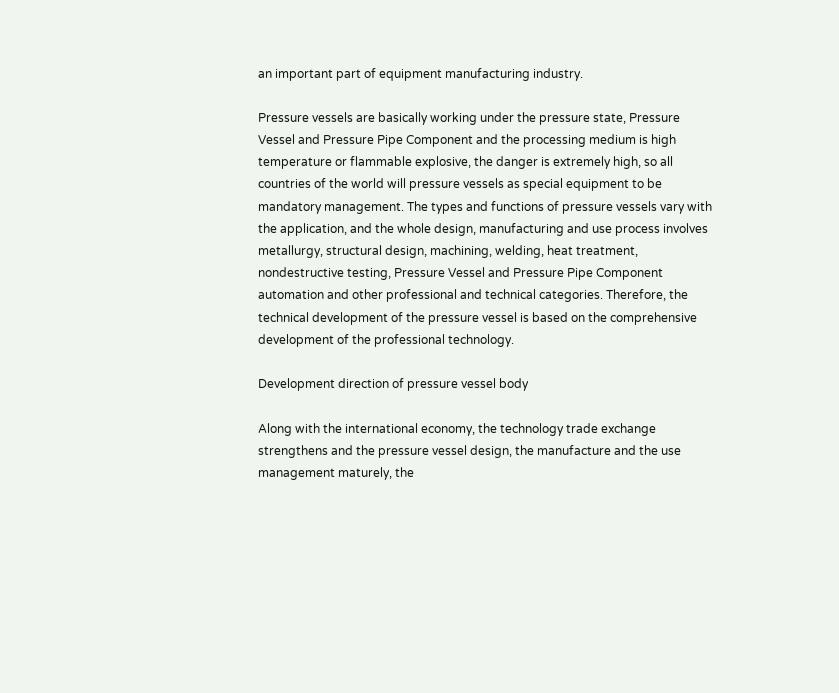an important part of equipment manufacturing industry.

Pressure vessels are basically working under the pressure state, Pressure Vessel and Pressure Pipe Component and the processing medium is high temperature or flammable explosive, the danger is extremely high, so all countries of the world will pressure vessels as special equipment to be mandatory management. The types and functions of pressure vessels vary with the application, and the whole design, manufacturing and use process involves metallurgy, structural design, machining, welding, heat treatment, nondestructive testing, Pressure Vessel and Pressure Pipe Component automation and other professional and technical categories. Therefore, the technical development of the pressure vessel is based on the comprehensive development of the professional technology.

Development direction of pressure vessel body

Along with the international economy, the technology trade exchange strengthens and the pressure vessel design, the manufacture and the use management maturely, the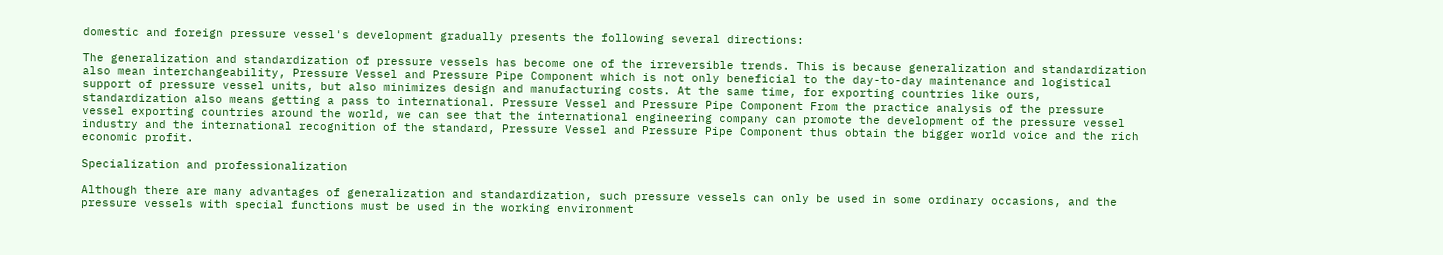domestic and foreign pressure vessel's development gradually presents the following several directions:

The generalization and standardization of pressure vessels has become one of the irreversible trends. This is because generalization and standardization also mean interchangeability, Pressure Vessel and Pressure Pipe Component which is not only beneficial to the day-to-day maintenance and logistical support of pressure vessel units, but also minimizes design and manufacturing costs. At the same time, for exporting countries like ours, standardization also means getting a pass to international. Pressure Vessel and Pressure Pipe Component From the practice analysis of the pressure vessel exporting countries around the world, we can see that the international engineering company can promote the development of the pressure vessel industry and the international recognition of the standard, Pressure Vessel and Pressure Pipe Component thus obtain the bigger world voice and the rich economic profit.

Specialization and professionalization

Although there are many advantages of generalization and standardization, such pressure vessels can only be used in some ordinary occasions, and the pressure vessels with special functions must be used in the working environment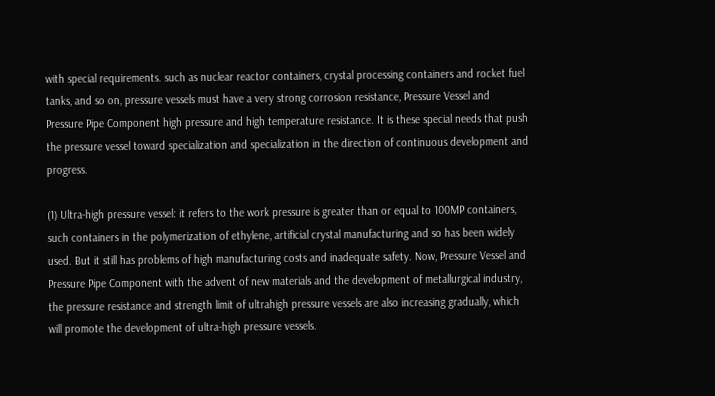with special requirements. such as nuclear reactor containers, crystal processing containers and rocket fuel tanks, and so on, pressure vessels must have a very strong corrosion resistance, Pressure Vessel and Pressure Pipe Component high pressure and high temperature resistance. It is these special needs that push the pressure vessel toward specialization and specialization in the direction of continuous development and progress.

(1) Ultra-high pressure vessel: it refers to the work pressure is greater than or equal to 100MP containers, such containers in the polymerization of ethylene, artificial crystal manufacturing and so has been widely used. But it still has problems of high manufacturing costs and inadequate safety. Now, Pressure Vessel and Pressure Pipe Component with the advent of new materials and the development of metallurgical industry, the pressure resistance and strength limit of ultrahigh pressure vessels are also increasing gradually, which will promote the development of ultra-high pressure vessels.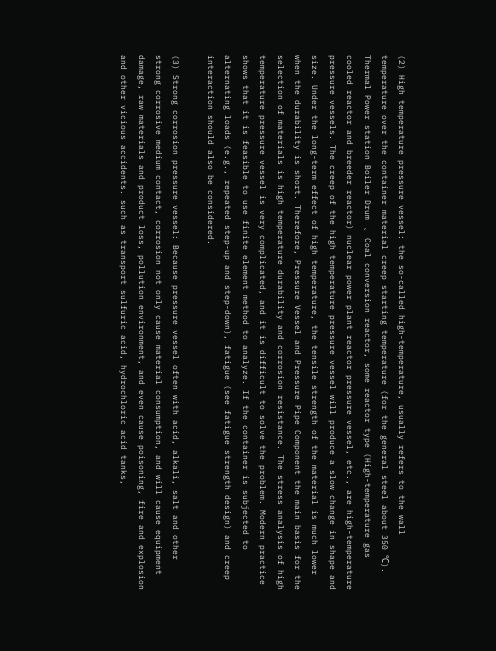(2) High temperature pressure vessel: the so-called high-temperature, usually refers to the wall temperature over the container material creep starting temperature (for the general steel about 350 ℃). Thermal Power station Boiler Drum ﹑ Coal conversion reactor, some reactor type (High-temperature gas cooled reactor and breeder reactor) nuclear power plant reactor pressure vessel, etc., are high-temperature pressure vessels. The creep of the high temperature pressure vessel will produce a slow change in shape and size. Under the long-term effect of high temperature, the tensile strength of the material is much lower when the durability is short. Therefore, Pressure Vessel and Pressure Pipe Component the main basis for the selection of materials is high temperature durability and corrosion resistance. The stress analysis of high temperature pressure vessel is very complicated, and it is difficult to solve the problem. Modern practice shows that it is feasible to use finite element method to analyze. If the container is subjected to alternating loads (e.g., repeated step-up and step-down), fatigue (see fatigue strength design) and creep interaction should also be considered.

(3) Strong corrosion pressure vessel: Because pressure vessel often with acid, alkali, salt and other strong corrosive medium contact, corrosion not only cause material consumption, and will cause equipment damage, raw materials and product loss, pollution environment, and even cause poisoning, fire and explosion and other vicious accidents. such as transport sulfuric acid, hydrochloric acid tanks,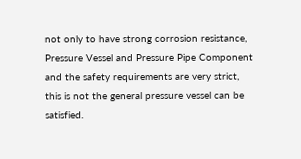not only to have strong corrosion resistance, Pressure Vessel and Pressure Pipe Component and the safety requirements are very strict, this is not the general pressure vessel can be satisfied.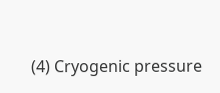(4) Cryogenic pressure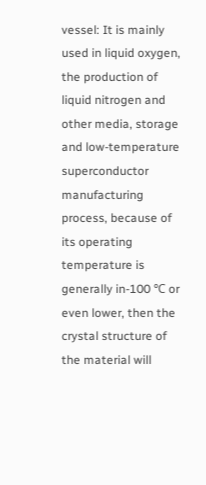vessel: It is mainly used in liquid oxygen, the production of liquid nitrogen and other media, storage and low-temperature superconductor manufacturing process, because of its operating temperature is generally in-100 ℃ or even lower, then the crystal structure of the material will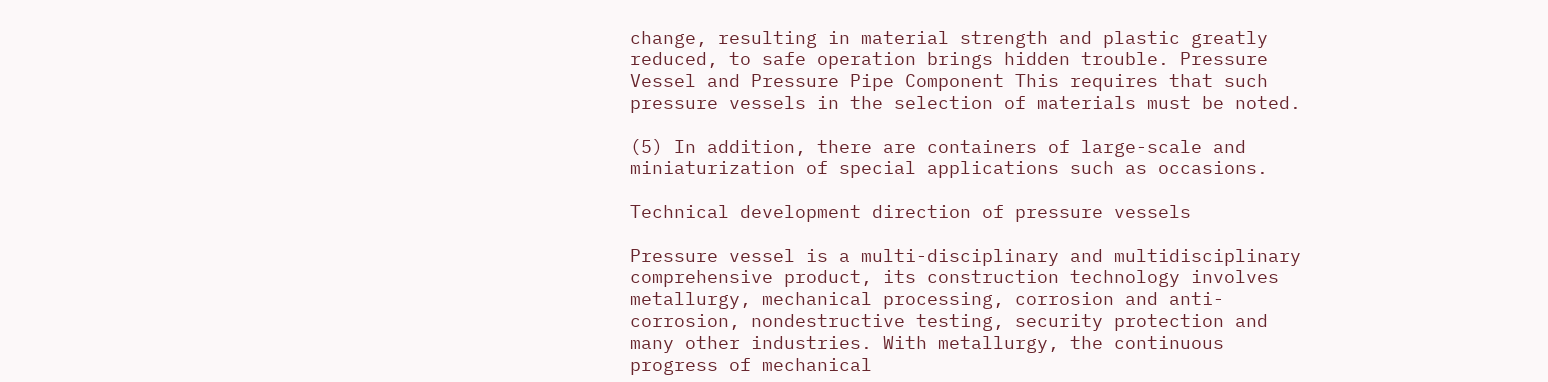change, resulting in material strength and plastic greatly reduced, to safe operation brings hidden trouble. Pressure Vessel and Pressure Pipe Component This requires that such pressure vessels in the selection of materials must be noted.

(5) In addition, there are containers of large-scale and miniaturization of special applications such as occasions.

Technical development direction of pressure vessels

Pressure vessel is a multi-disciplinary and multidisciplinary comprehensive product, its construction technology involves metallurgy, mechanical processing, corrosion and anti-corrosion, nondestructive testing, security protection and many other industries. With metallurgy, the continuous progress of mechanical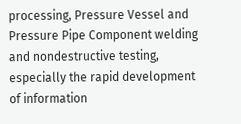processing, Pressure Vessel and Pressure Pipe Component welding and nondestructive testing, especially the rapid development of information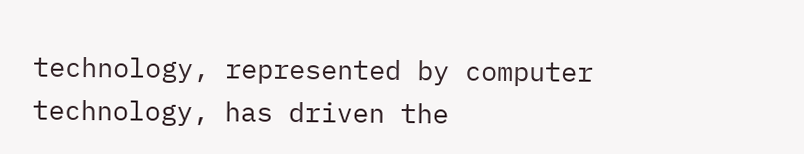technology, represented by computer technology, has driven the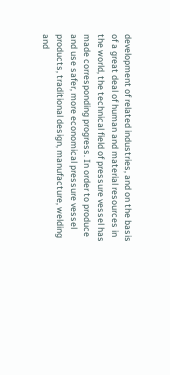development of related industries, and on the basis of a great deal of human and material resources in the world, the technical field of pressure vessel has made corresponding progress. In order to produce and use safer, more economical pressure vessel products, traditional design, manufacture, welding and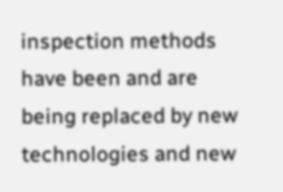inspection methods have been and are being replaced by new technologies and new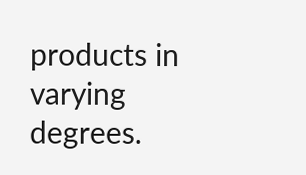products in varying degrees.